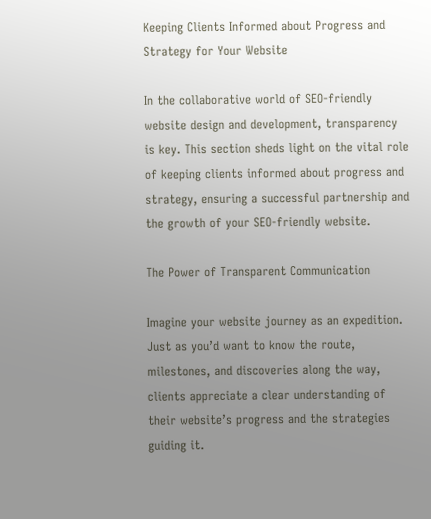Keeping Clients Informed about Progress and Strategy for Your Website

In the collaborative world of SEO-friendly website design and development, transparency is key. This section sheds light on the vital role of keeping clients informed about progress and strategy, ensuring a successful partnership and the growth of your SEO-friendly website.

The Power of Transparent Communication

Imagine your website journey as an expedition. Just as you’d want to know the route, milestones, and discoveries along the way, clients appreciate a clear understanding of their website’s progress and the strategies guiding it.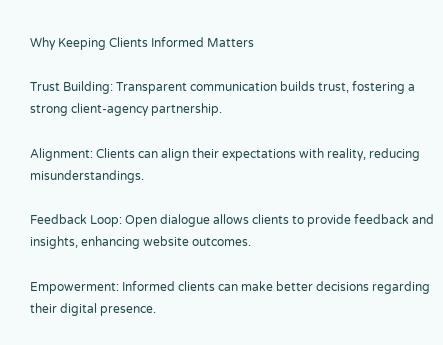Why Keeping Clients Informed Matters

Trust Building: Transparent communication builds trust, fostering a strong client-agency partnership.

Alignment: Clients can align their expectations with reality, reducing misunderstandings.

Feedback Loop: Open dialogue allows clients to provide feedback and insights, enhancing website outcomes.

Empowerment: Informed clients can make better decisions regarding their digital presence.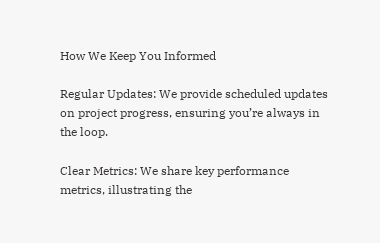How We Keep You Informed

Regular Updates: We provide scheduled updates on project progress, ensuring you’re always in the loop.

Clear Metrics: We share key performance metrics, illustrating the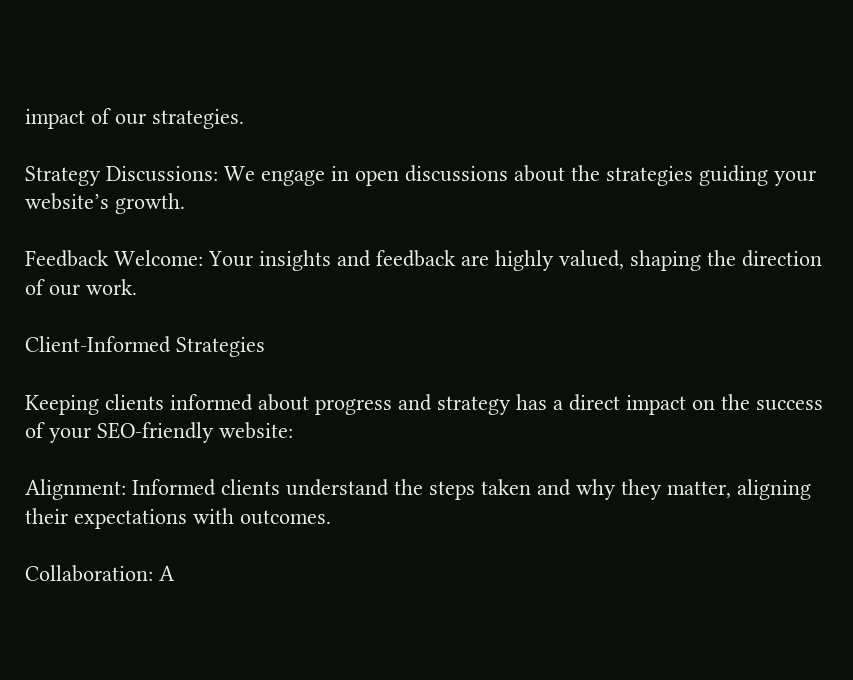impact of our strategies.

Strategy Discussions: We engage in open discussions about the strategies guiding your website’s growth.

Feedback Welcome: Your insights and feedback are highly valued, shaping the direction of our work.

Client-Informed Strategies

Keeping clients informed about progress and strategy has a direct impact on the success of your SEO-friendly website:

Alignment: Informed clients understand the steps taken and why they matter, aligning their expectations with outcomes.

Collaboration: A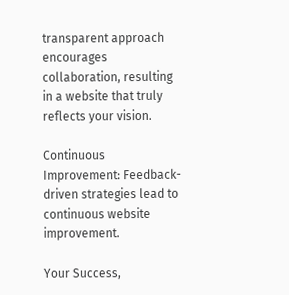transparent approach encourages collaboration, resulting in a website that truly reflects your vision.

Continuous Improvement: Feedback-driven strategies lead to continuous website improvement.

Your Success,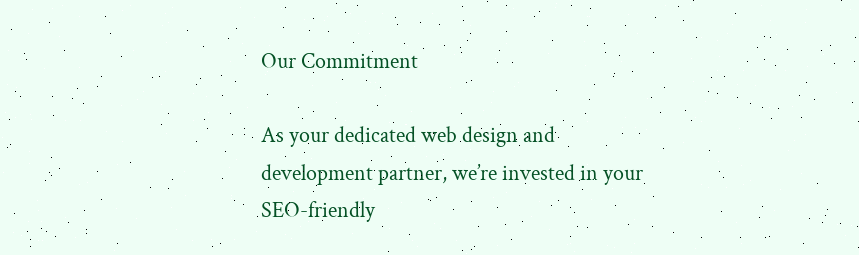Our Commitment

As your dedicated web design and development partner, we’re invested in your SEO-friendly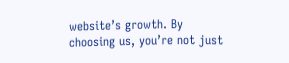website’s growth. By choosing us, you’re not just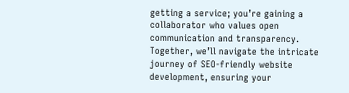getting a service; you’re gaining a collaborator who values open communication and transparency. Together, we’ll navigate the intricate journey of SEO-friendly website development, ensuring your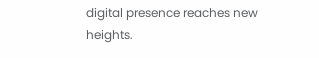digital presence reaches new heights.